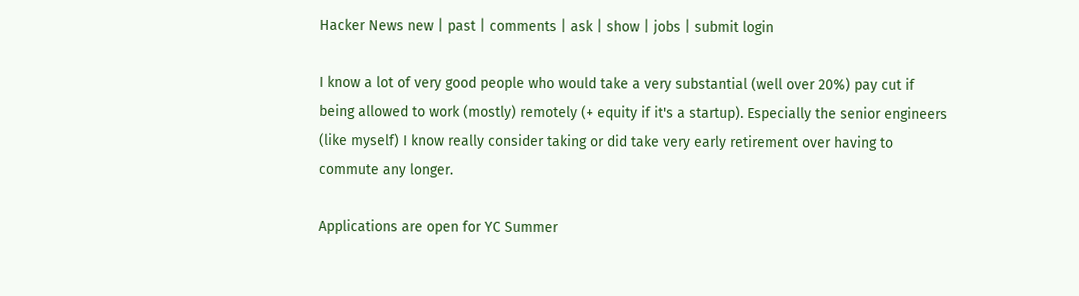Hacker News new | past | comments | ask | show | jobs | submit login

I know a lot of very good people who would take a very substantial (well over 20%) pay cut if being allowed to work (mostly) remotely (+ equity if it's a startup). Especially the senior engineers (like myself) I know really consider taking or did take very early retirement over having to commute any longer.

Applications are open for YC Summer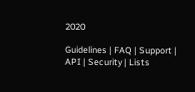2020

Guidelines | FAQ | Support | API | Security | Lists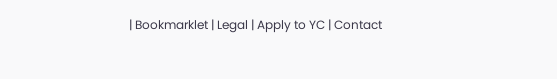| Bookmarklet | Legal | Apply to YC | Contact